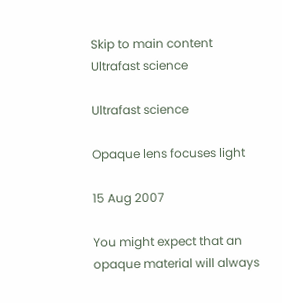Skip to main content
Ultrafast science

Ultrafast science

Opaque lens focuses light

15 Aug 2007

You might expect that an opaque material will always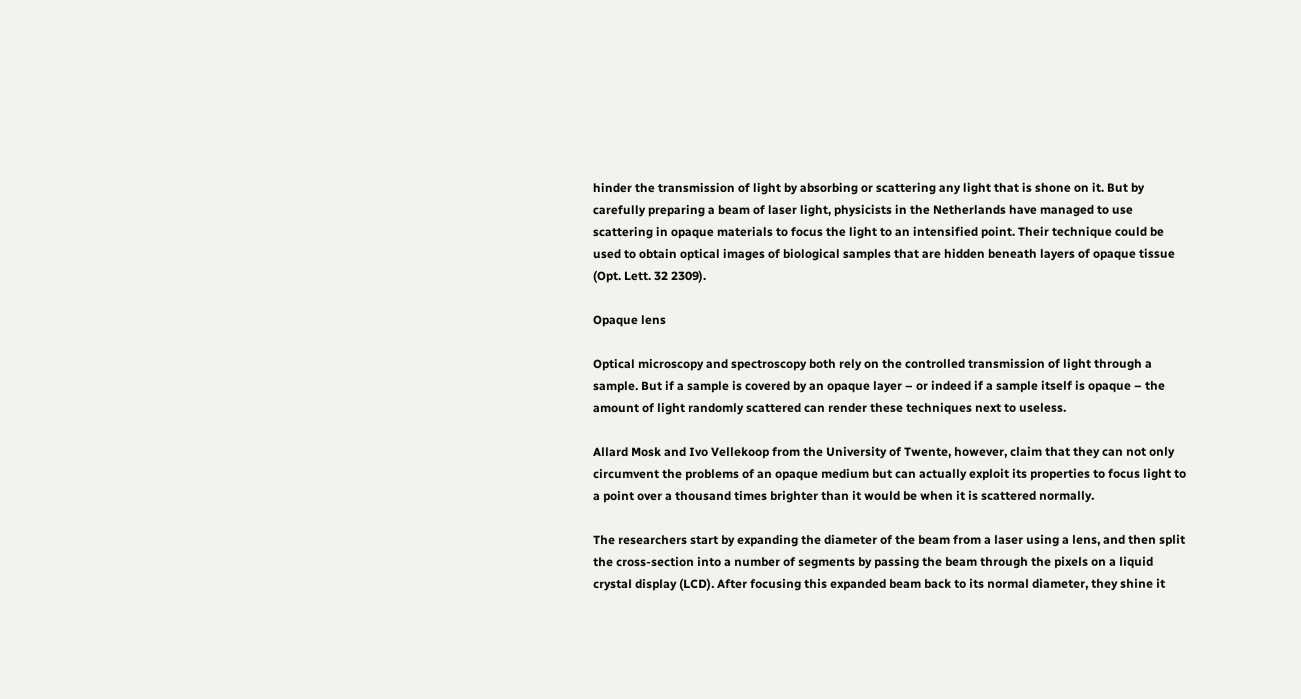hinder the transmission of light by absorbing or scattering any light that is shone on it. But by carefully preparing a beam of laser light, physicists in the Netherlands have managed to use scattering in opaque materials to focus the light to an intensified point. Their technique could be used to obtain optical images of biological samples that are hidden beneath layers of opaque tissue (Opt. Lett. 32 2309).

Opaque lens

Optical microscopy and spectroscopy both rely on the controlled transmission of light through a sample. But if a sample is covered by an opaque layer – or indeed if a sample itself is opaque – the amount of light randomly scattered can render these techniques next to useless.

Allard Mosk and Ivo Vellekoop from the University of Twente, however, claim that they can not only circumvent the problems of an opaque medium but can actually exploit its properties to focus light to a point over a thousand times brighter than it would be when it is scattered normally.

The researchers start by expanding the diameter of the beam from a laser using a lens, and then split the cross-section into a number of segments by passing the beam through the pixels on a liquid crystal display (LCD). After focusing this expanded beam back to its normal diameter, they shine it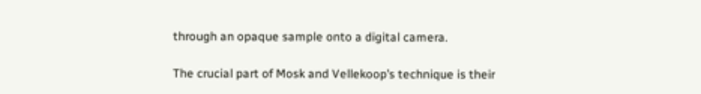through an opaque sample onto a digital camera.

The crucial part of Mosk and Vellekoop’s technique is their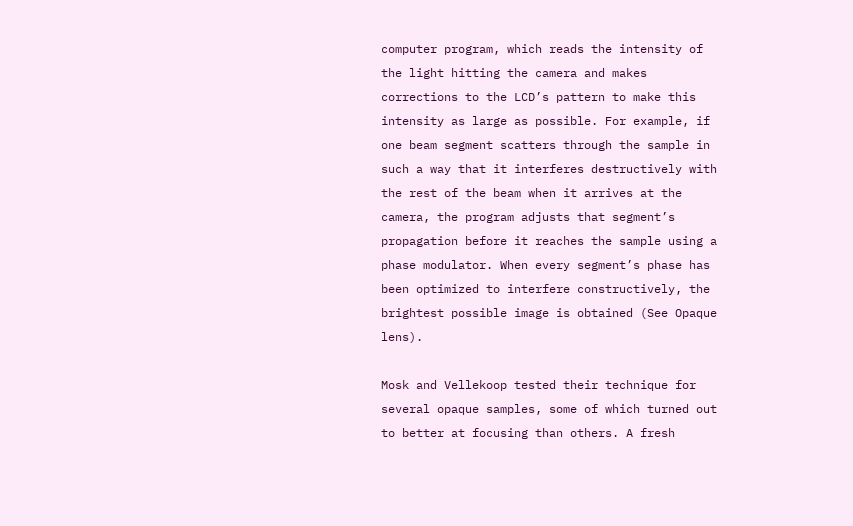computer program, which reads the intensity of the light hitting the camera and makes corrections to the LCD’s pattern to make this intensity as large as possible. For example, if one beam segment scatters through the sample in such a way that it interferes destructively with the rest of the beam when it arrives at the camera, the program adjusts that segment’s propagation before it reaches the sample using a phase modulator. When every segment’s phase has been optimized to interfere constructively, the brightest possible image is obtained (See Opaque lens).

Mosk and Vellekoop tested their technique for several opaque samples, some of which turned out to better at focusing than others. A fresh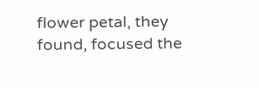flower petal, they found, focused the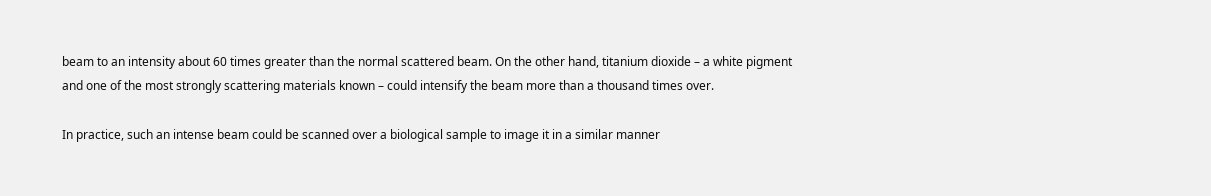beam to an intensity about 60 times greater than the normal scattered beam. On the other hand, titanium dioxide – a white pigment and one of the most strongly scattering materials known – could intensify the beam more than a thousand times over.

In practice, such an intense beam could be scanned over a biological sample to image it in a similar manner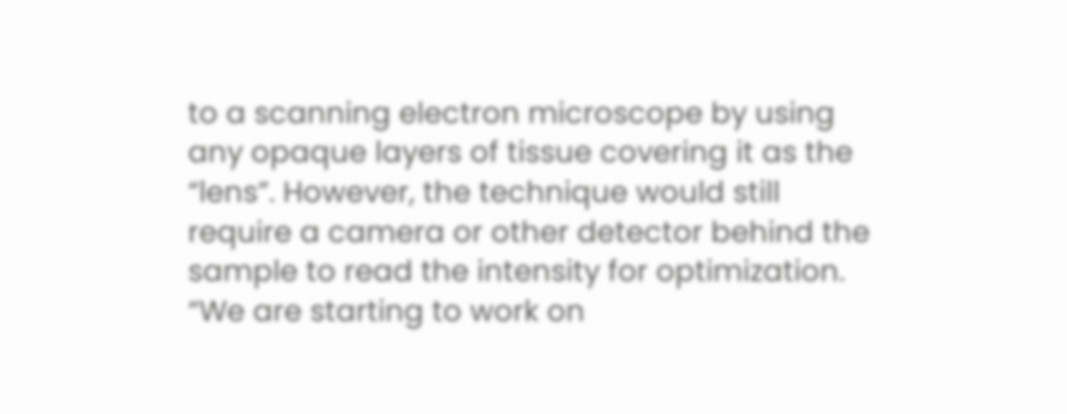to a scanning electron microscope by using any opaque layers of tissue covering it as the “lens”. However, the technique would still require a camera or other detector behind the sample to read the intensity for optimization. “We are starting to work on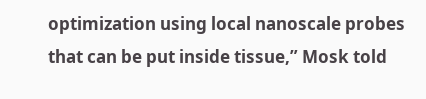optimization using local nanoscale probes that can be put inside tissue,” Mosk told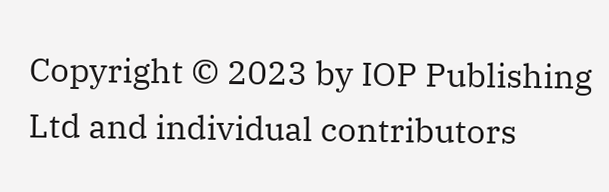Copyright © 2023 by IOP Publishing Ltd and individual contributors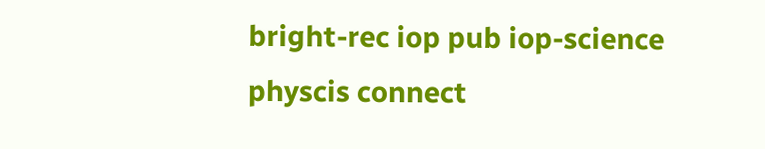bright-rec iop pub iop-science physcis connect